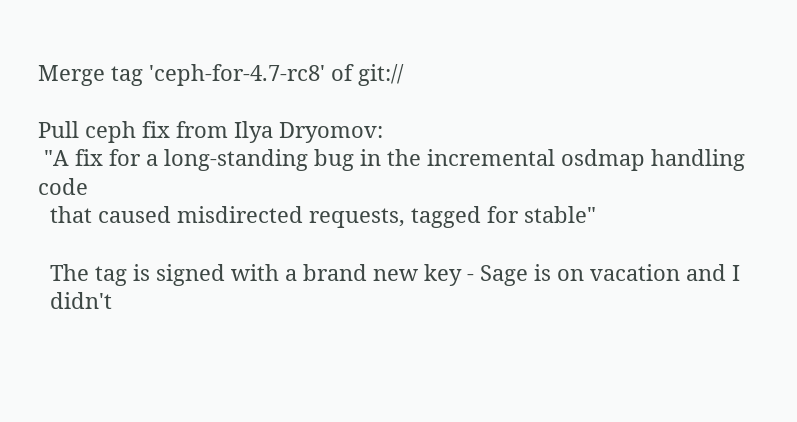Merge tag 'ceph-for-4.7-rc8' of git://

Pull ceph fix from Ilya Dryomov:
 "A fix for a long-standing bug in the incremental osdmap handling code
  that caused misdirected requests, tagged for stable"

  The tag is signed with a brand new key - Sage is on vacation and I
  didn't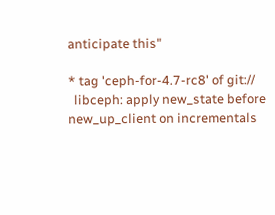anticipate this"

* tag 'ceph-for-4.7-rc8' of git://
  libceph: apply new_state before new_up_client on incrementals